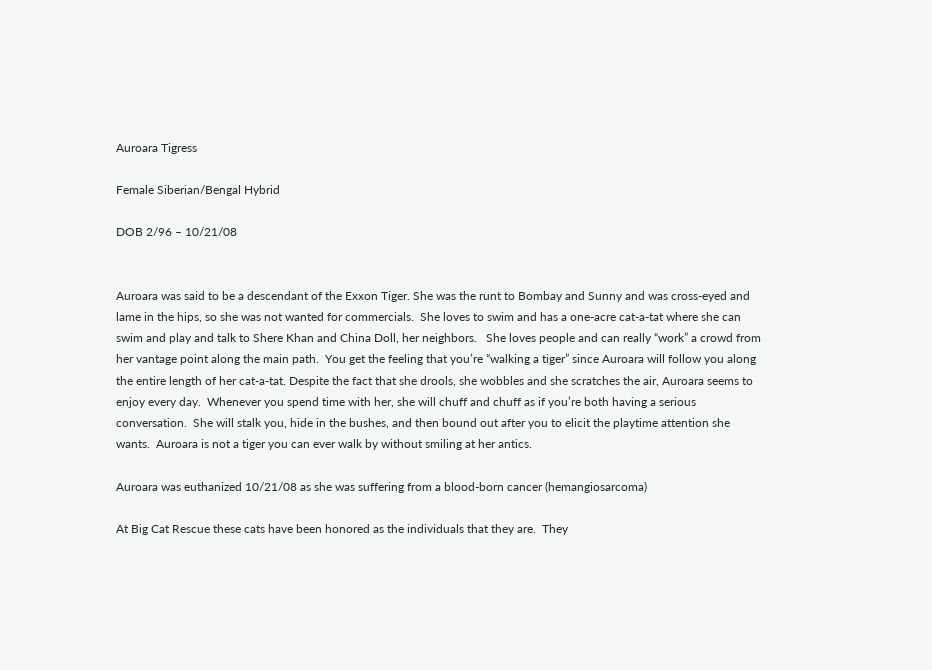Auroara Tigress

Female Siberian/Bengal Hybrid

DOB 2/96 – 10/21/08


Auroara was said to be a descendant of the Exxon Tiger. She was the runt to Bombay and Sunny and was cross-eyed and lame in the hips, so she was not wanted for commercials.  She loves to swim and has a one-acre cat-a-tat where she can swim and play and talk to Shere Khan and China Doll, her neighbors.   She loves people and can really “work” a crowd from her vantage point along the main path.  You get the feeling that you’re “walking a tiger” since Auroara will follow you along the entire length of her cat-a-tat. Despite the fact that she drools, she wobbles and she scratches the air, Auroara seems to enjoy every day.  Whenever you spend time with her, she will chuff and chuff as if you’re both having a serious conversation.  She will stalk you, hide in the bushes, and then bound out after you to elicit the playtime attention she wants.  Auroara is not a tiger you can ever walk by without smiling at her antics.

Auroara was euthanized 10/21/08 as she was suffering from a blood-born cancer (hemangiosarcoma)

At Big Cat Rescue these cats have been honored as the individuals that they are.  They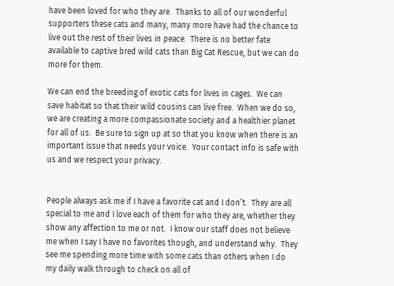have been loved for who they are.  Thanks to all of our wonderful supporters these cats and many, many more have had the chance to live out the rest of their lives in peace.  There is no better fate available to captive bred wild cats than Big Cat Rescue, but we can do more for them.

We can end the breeding of exotic cats for lives in cages.  We can save habitat so that their wild cousins can live free.  When we do so, we are creating a more compassionate society and a healthier planet for all of us.  Be sure to sign up at so that you know when there is an important issue that needs your voice.  Your contact info is safe with us and we respect your privacy.


People always ask me if I have a favorite cat and I don’t.  They are all special to me and I love each of them for who they are, whether they show any affection to me or not.  I know our staff does not believe me when I say I have no favorites though, and understand why.  They see me spending more time with some cats than others when I do my daily walk through to check on all of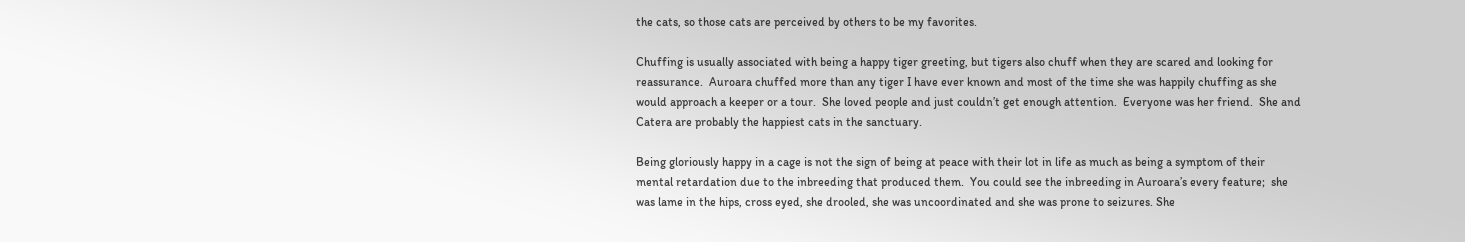the cats, so those cats are perceived by others to be my favorites.

Chuffing is usually associated with being a happy tiger greeting, but tigers also chuff when they are scared and looking for reassurance.  Auroara chuffed more than any tiger I have ever known and most of the time she was happily chuffing as she would approach a keeper or a tour.  She loved people and just couldn’t get enough attention.  Everyone was her friend.  She and Catera are probably the happiest cats in the sanctuary.

Being gloriously happy in a cage is not the sign of being at peace with their lot in life as much as being a symptom of their mental retardation due to the inbreeding that produced them.  You could see the inbreeding in Auroara’s every feature;  she was lame in the hips, cross eyed, she drooled, she was uncoordinated and she was prone to seizures. She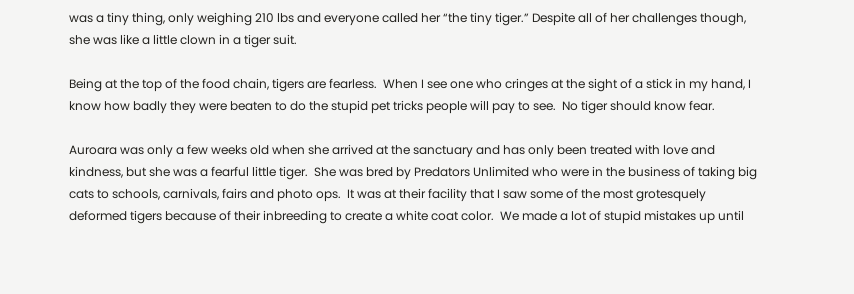was a tiny thing, only weighing 210 lbs and everyone called her “the tiny tiger.” Despite all of her challenges though, she was like a little clown in a tiger suit.

Being at the top of the food chain, tigers are fearless.  When I see one who cringes at the sight of a stick in my hand, I know how badly they were beaten to do the stupid pet tricks people will pay to see.  No tiger should know fear.

Auroara was only a few weeks old when she arrived at the sanctuary and has only been treated with love and kindness, but she was a fearful little tiger.  She was bred by Predators Unlimited who were in the business of taking big cats to schools, carnivals, fairs and photo ops.  It was at their facility that I saw some of the most grotesquely deformed tigers because of their inbreeding to create a white coat color.  We made a lot of stupid mistakes up until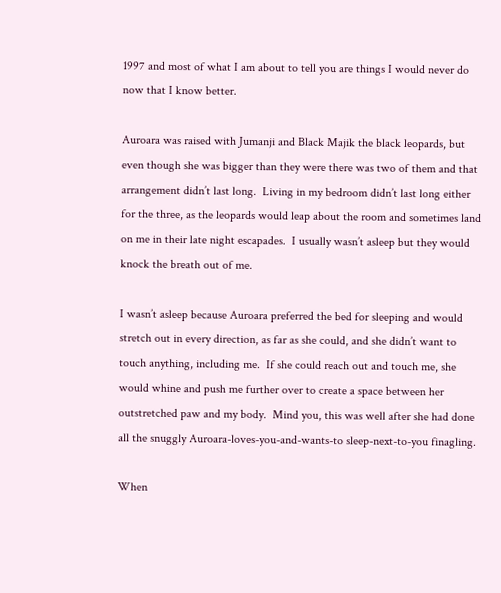1997 and most of what I am about to tell you are things I would never do now that I know better.

Auroara was raised with Jumanji and Black Majik the black leopards, but even though she was bigger than they were there was two of them and that arrangement didn’t last long.  Living in my bedroom didn’t last long either for the three, as the leopards would leap about the room and sometimes land on me in their late night escapades.  I usually wasn’t asleep but they would knock the breath out of me.

I wasn’t asleep because Auroara preferred the bed for sleeping and would stretch out in every direction, as far as she could, and she didn’t want to touch anything, including me.  If she could reach out and touch me, she would whine and push me further over to create a space between her outstretched paw and my body.  Mind you, this was well after she had done all the snuggly Auroara-loves-you-and-wants-to sleep-next-to-you finagling.

When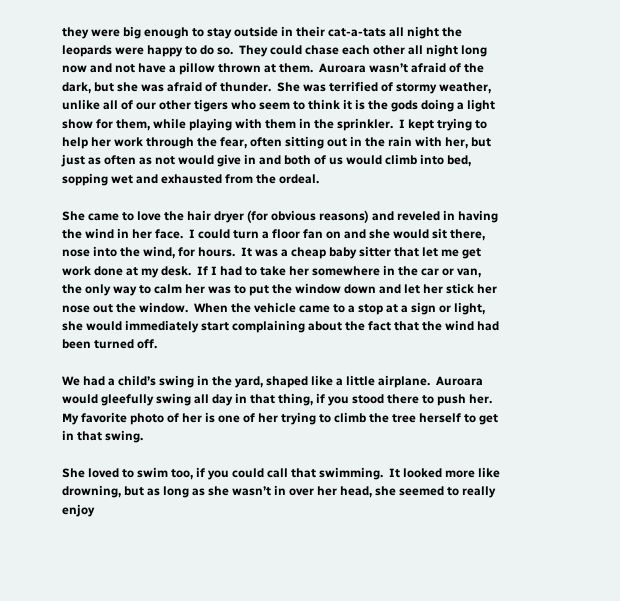they were big enough to stay outside in their cat-a-tats all night the leopards were happy to do so.  They could chase each other all night long now and not have a pillow thrown at them.  Auroara wasn’t afraid of the dark, but she was afraid of thunder.  She was terrified of stormy weather, unlike all of our other tigers who seem to think it is the gods doing a light show for them, while playing with them in the sprinkler.  I kept trying to help her work through the fear, often sitting out in the rain with her, but just as often as not would give in and both of us would climb into bed, sopping wet and exhausted from the ordeal.

She came to love the hair dryer (for obvious reasons) and reveled in having the wind in her face.  I could turn a floor fan on and she would sit there, nose into the wind, for hours.  It was a cheap baby sitter that let me get work done at my desk.  If I had to take her somewhere in the car or van, the only way to calm her was to put the window down and let her stick her nose out the window.  When the vehicle came to a stop at a sign or light, she would immediately start complaining about the fact that the wind had been turned off.

We had a child’s swing in the yard, shaped like a little airplane.  Auroara would gleefully swing all day in that thing, if you stood there to push her.  My favorite photo of her is one of her trying to climb the tree herself to get in that swing.

She loved to swim too, if you could call that swimming.  It looked more like drowning, but as long as she wasn’t in over her head, she seemed to really enjoy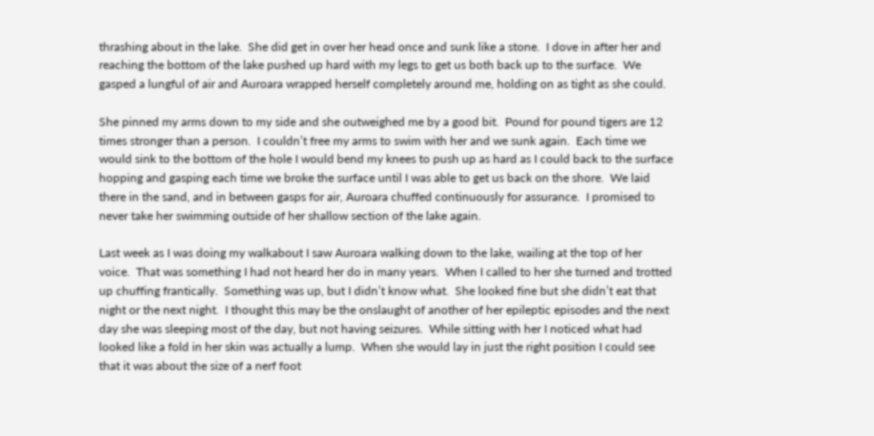thrashing about in the lake.  She did get in over her head once and sunk like a stone.  I dove in after her and reaching the bottom of the lake pushed up hard with my legs to get us both back up to the surface.  We gasped a lungful of air and Auroara wrapped herself completely around me, holding on as tight as she could.

She pinned my arms down to my side and she outweighed me by a good bit.  Pound for pound tigers are 12 times stronger than a person.  I couldn’t free my arms to swim with her and we sunk again.  Each time we would sink to the bottom of the hole I would bend my knees to push up as hard as I could back to the surface hopping and gasping each time we broke the surface until I was able to get us back on the shore.  We laid there in the sand, and in between gasps for air, Auroara chuffed continuously for assurance.  I promised to never take her swimming outside of her shallow section of the lake again.

Last week as I was doing my walkabout I saw Auroara walking down to the lake, wailing at the top of her voice.  That was something I had not heard her do in many years.  When I called to her she turned and trotted up chuffing frantically.  Something was up, but I didn’t know what.  She looked fine but she didn’t eat that night or the next night.  I thought this may be the onslaught of another of her epileptic episodes and the next day she was sleeping most of the day, but not having seizures.  While sitting with her I noticed what had looked like a fold in her skin was actually a lump.  When she would lay in just the right position I could see that it was about the size of a nerf foot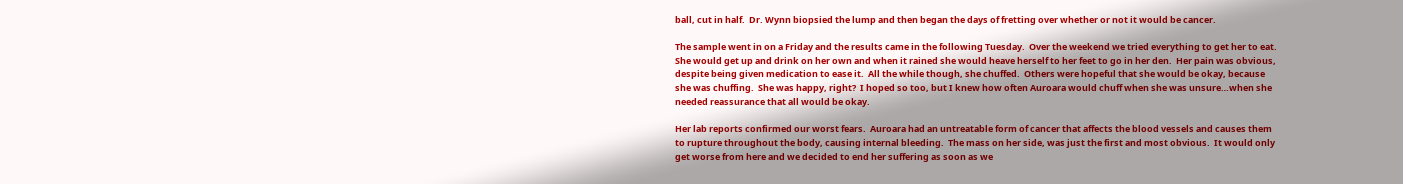ball, cut in half.  Dr. Wynn biopsied the lump and then began the days of fretting over whether or not it would be cancer.

The sample went in on a Friday and the results came in the following Tuesday.  Over the weekend we tried everything to get her to eat.  She would get up and drink on her own and when it rained she would heave herself to her feet to go in her den.  Her pain was obvious, despite being given medication to ease it.  All the while though, she chuffed.  Others were hopeful that she would be okay, because she was chuffing.  She was happy, right?  I hoped so too, but I knew how often Auroara would chuff when she was unsure…when she needed reassurance that all would be okay.

Her lab reports confirmed our worst fears.  Auroara had an untreatable form of cancer that affects the blood vessels and causes them to rupture throughout the body, causing internal bleeding.  The mass on her side, was just the first and most obvious.  It would only get worse from here and we decided to end her suffering as soon as we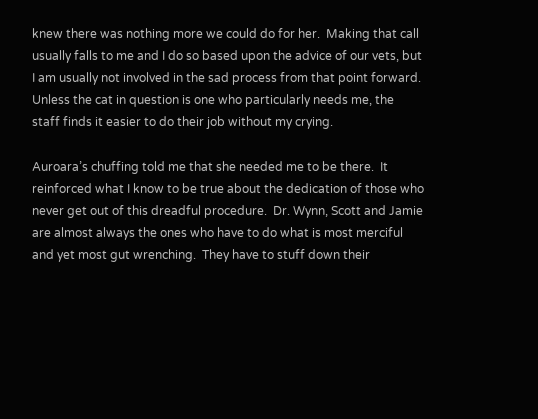knew there was nothing more we could do for her.  Making that call usually falls to me and I do so based upon the advice of our vets, but I am usually not involved in the sad process from that point forward.  Unless the cat in question is one who particularly needs me, the staff finds it easier to do their job without my crying.

Auroara’s chuffing told me that she needed me to be there.  It reinforced what I know to be true about the dedication of those who never get out of this dreadful procedure.  Dr. Wynn, Scott and Jamie are almost always the ones who have to do what is most merciful and yet most gut wrenching.  They have to stuff down their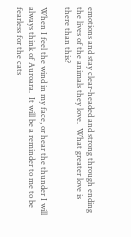emotions and stay clear-headed and strong through ending the lives of the animals they love.  What greater love is there than this?

When I feel the wind in my face, or hear the thunder I will always think of Auroara.  It will be a reminder to me to be fearless for the cats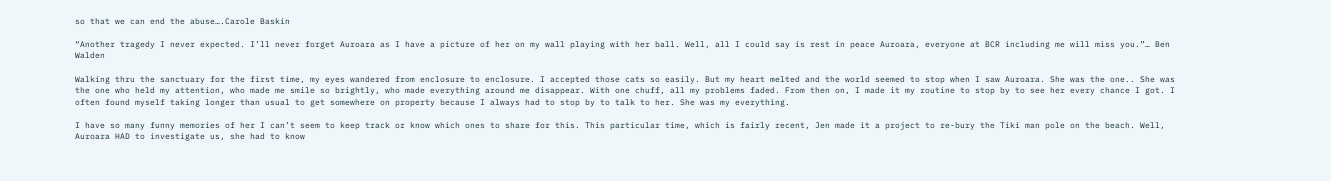so that we can end the abuse….Carole Baskin

“Another tragedy I never expected. I’ll never forget Auroara as I have a picture of her on my wall playing with her ball. Well, all I could say is rest in peace Auroara, everyone at BCR including me will miss you.”… Ben Walden

Walking thru the sanctuary for the first time, my eyes wandered from enclosure to enclosure. I accepted those cats so easily. But my heart melted and the world seemed to stop when I saw Auroara. She was the one.. She was the one who held my attention, who made me smile so brightly, who made everything around me disappear. With one chuff, all my problems faded. From then on, I made it my routine to stop by to see her every chance I got. I often found myself taking longer than usual to get somewhere on property because I always had to stop by to talk to her. She was my everything.

I have so many funny memories of her I can’t seem to keep track or know which ones to share for this. This particular time, which is fairly recent, Jen made it a project to re-bury the Tiki man pole on the beach. Well, Auroara HAD to investigate us, she had to know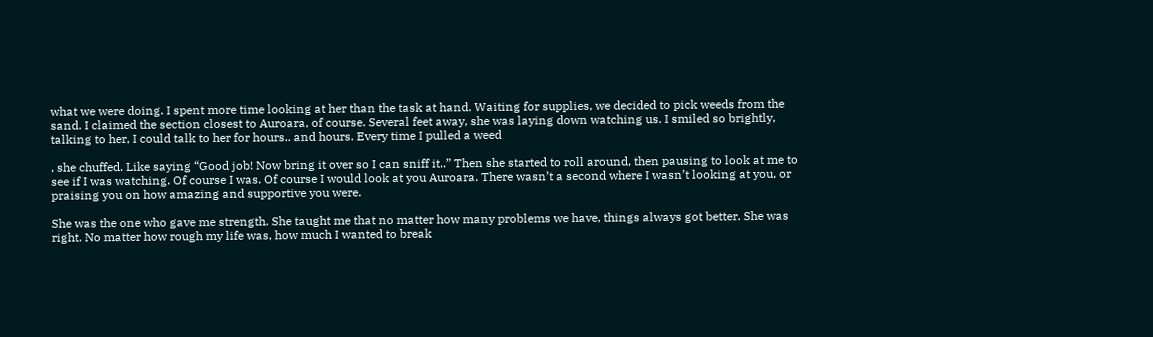what we were doing. I spent more time looking at her than the task at hand. Waiting for supplies, we decided to pick weeds from the sand. I claimed the section closest to Auroara, of course. Several feet away, she was laying down watching us. I smiled so brightly, talking to her, I could talk to her for hours.. and hours. Every time I pulled a weed

, she chuffed. Like saying “Good job! Now bring it over so I can sniff it..” Then she started to roll around, then pausing to look at me to see if I was watching. Of course I was. Of course I would look at you Auroara. There wasn’t a second where I wasn’t looking at you, or praising you on how amazing and supportive you were.

She was the one who gave me strength. She taught me that no matter how many problems we have, things always got better. She was right. No matter how rough my life was, how much I wanted to break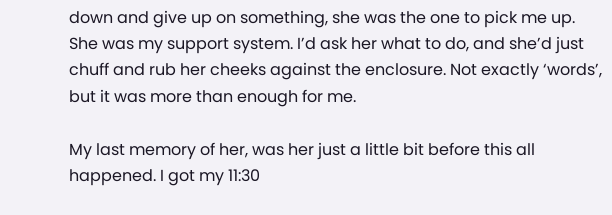down and give up on something, she was the one to pick me up. She was my support system. I’d ask her what to do, and she’d just chuff and rub her cheeks against the enclosure. Not exactly ‘words’, but it was more than enough for me.

My last memory of her, was her just a little bit before this all happened. I got my 11:30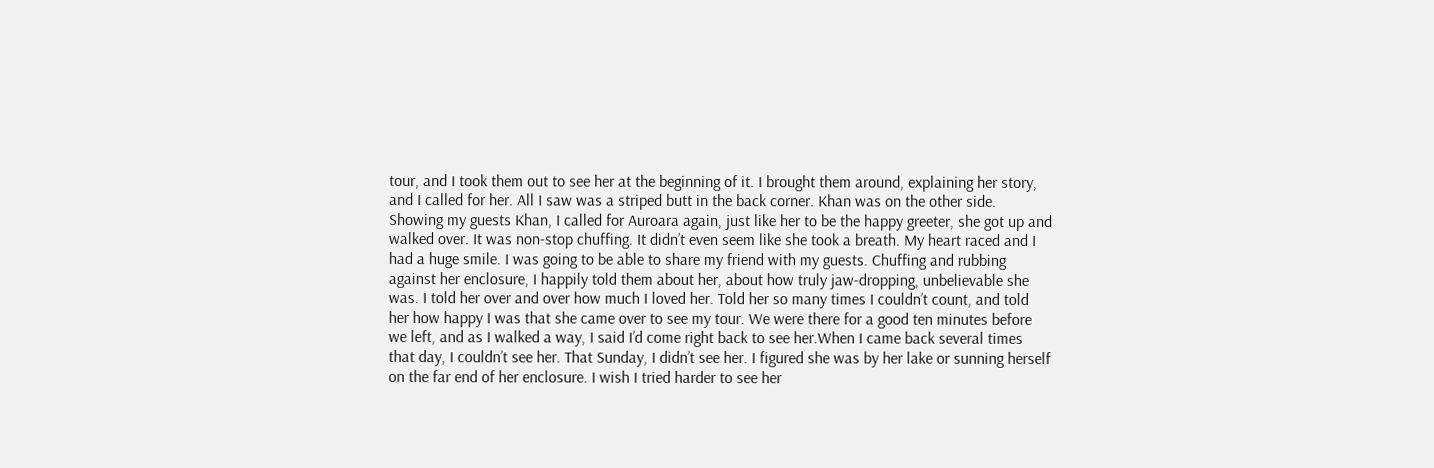tour, and I took them out to see her at the beginning of it. I brought them around, explaining her story, and I called for her. All I saw was a striped butt in the back corner. Khan was on the other side. Showing my guests Khan, I called for Auroara again, just like her to be the happy greeter, she got up and walked over. It was non-stop chuffing. It didn’t even seem like she took a breath. My heart raced and I had a huge smile. I was going to be able to share my friend with my guests. Chuffing and rubbing against her enclosure, I happily told them about her, about how truly jaw-dropping, unbelievable she was. I told her over and over how much I loved her. Told her so many times I couldn’t count, and told her how happy I was that she came over to see my tour. We were there for a good ten minutes before we left, and as I walked a way, I said I’d come right back to see her.When I came back several times that day, I couldn’t see her. That Sunday, I didn’t see her. I figured she was by her lake or sunning herself on the far end of her enclosure. I wish I tried harder to see her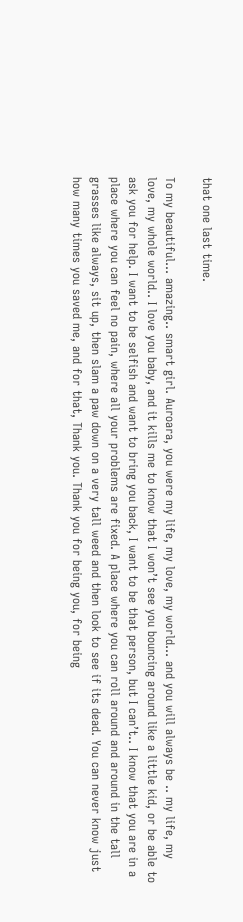that one last time.

To my beautiful… amazing.. smart girl. Auroara, you were my life, my love, my world… and you will always be .. my life, my love, my whole world.. I love you baby, and it kills me to know that I won’t see you bouncing around like a little kid, or be able to ask you for help. I want to be selfish and want to bring you back, I want to be that person, but I can’t.. I know that you are in a place where you can feel no pain, where all your problems are fixed. A place where you can roll around and around in the tall grasses like always, sit up, then slam a paw down on a very tall weed and then look to see if its dead. You can never know just how many times you saved me, and for that, Thank you. Thank you for being you, for being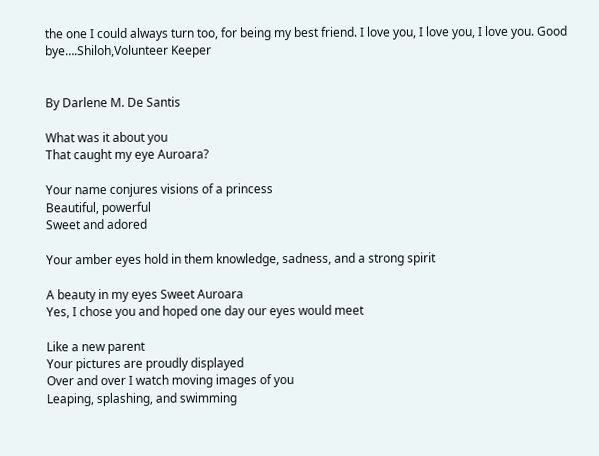the one I could always turn too, for being my best friend. I love you, I love you, I love you. Good bye….Shiloh,Volunteer Keeper


By Darlene M. De Santis

What was it about you
That caught my eye Auroara?

Your name conjures visions of a princess
Beautiful, powerful
Sweet and adored

Your amber eyes hold in them knowledge, sadness, and a strong spirit

A beauty in my eyes Sweet Auroara
Yes, I chose you and hoped one day our eyes would meet

Like a new parent
Your pictures are proudly displayed
Over and over I watch moving images of you
Leaping, splashing, and swimming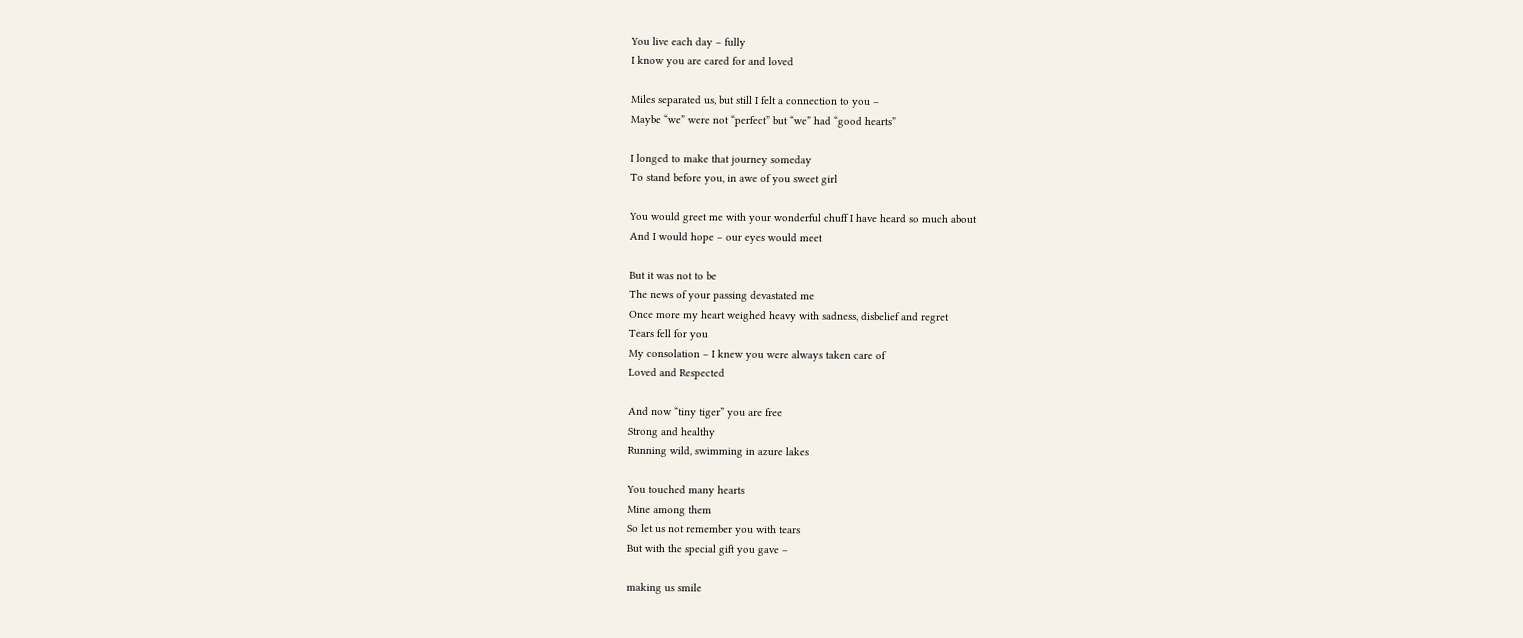You live each day – fully
I know you are cared for and loved

Miles separated us, but still I felt a connection to you –
Maybe “we” were not “perfect” but “we” had “good hearts”

I longed to make that journey someday
To stand before you, in awe of you sweet girl

You would greet me with your wonderful chuff I have heard so much about
And I would hope – our eyes would meet

But it was not to be
The news of your passing devastated me
Once more my heart weighed heavy with sadness, disbelief and regret
Tears fell for you
My consolation – I knew you were always taken care of
Loved and Respected

And now “tiny tiger” you are free
Strong and healthy
Running wild, swimming in azure lakes

You touched many hearts
Mine among them
So let us not remember you with tears
But with the special gift you gave –

making us smile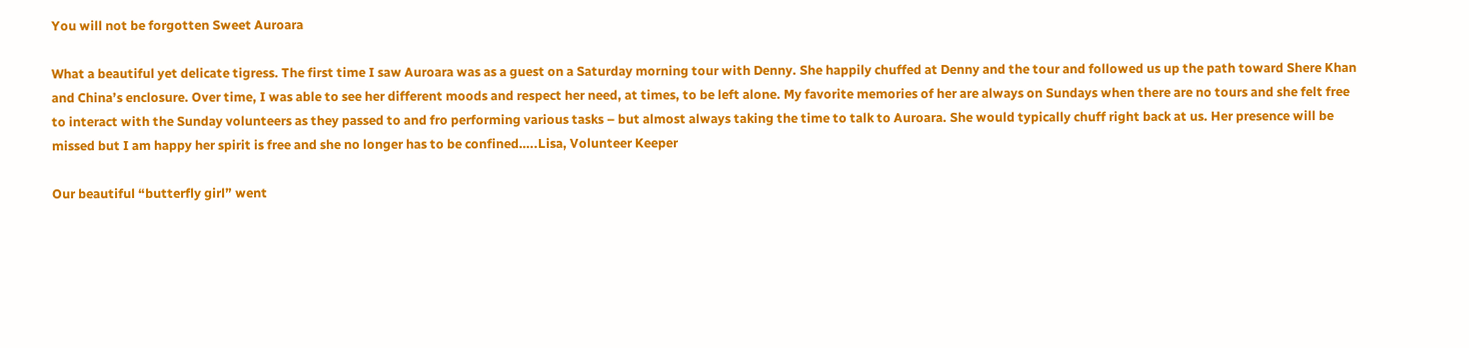You will not be forgotten Sweet Auroara

What a beautiful yet delicate tigress. The first time I saw Auroara was as a guest on a Saturday morning tour with Denny. She happily chuffed at Denny and the tour and followed us up the path toward Shere Khan and China’s enclosure. Over time, I was able to see her different moods and respect her need, at times, to be left alone. My favorite memories of her are always on Sundays when there are no tours and she felt free to interact with the Sunday volunteers as they passed to and fro performing various tasks – but almost always taking the time to talk to Auroara. She would typically chuff right back at us. Her presence will be missed but I am happy her spirit is free and she no longer has to be confined…..Lisa, Volunteer Keeper

Our beautiful “butterfly girl” went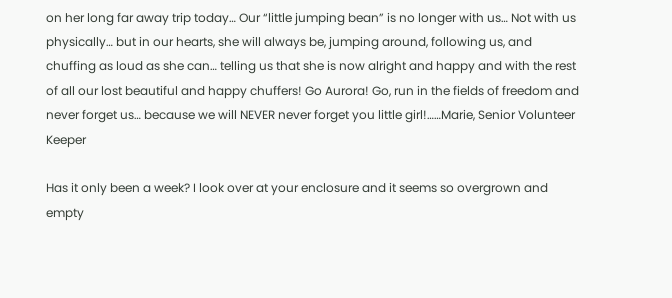on her long far away trip today… Our “little jumping bean” is no longer with us… Not with us physically… but in our hearts, she will always be, jumping around, following us, and chuffing as loud as she can… telling us that she is now alright and happy and with the rest of all our lost beautiful and happy chuffers! Go Aurora! Go, run in the fields of freedom and never forget us… because we will NEVER never forget you little girl!……Marie, Senior Volunteer Keeper

Has it only been a week? I look over at your enclosure and it seems so overgrown and empty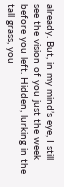already. But, in my mind’s eye, I still see the vision of you just the week before you left. Hidden, lurking in the tall grass, you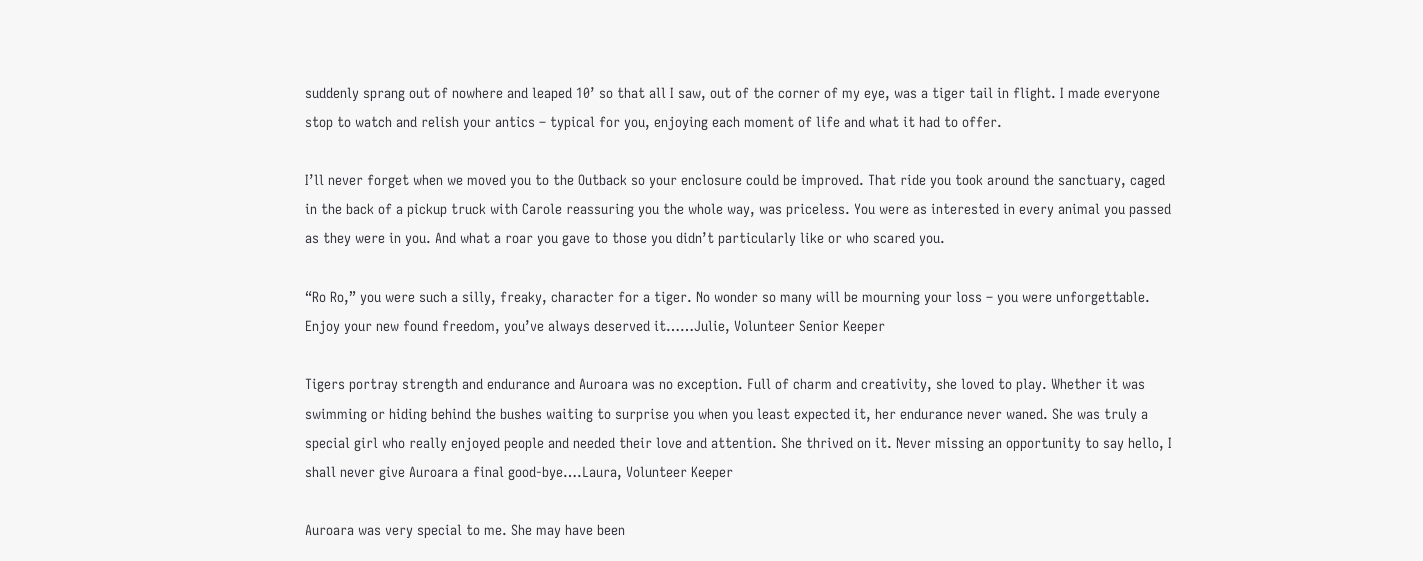suddenly sprang out of nowhere and leaped 10’ so that all I saw, out of the corner of my eye, was a tiger tail in flight. I made everyone stop to watch and relish your antics – typical for you, enjoying each moment of life and what it had to offer.

I’ll never forget when we moved you to the Outback so your enclosure could be improved. That ride you took around the sanctuary, caged in the back of a pickup truck with Carole reassuring you the whole way, was priceless. You were as interested in every animal you passed as they were in you. And what a roar you gave to those you didn’t particularly like or who scared you.

“Ro Ro,” you were such a silly, freaky, character for a tiger. No wonder so many will be mourning your loss – you were unforgettable. Enjoy your new found freedom, you’ve always deserved it……Julie, Volunteer Senior Keeper

Tigers portray strength and endurance and Auroara was no exception. Full of charm and creativity, she loved to play. Whether it was swimming or hiding behind the bushes waiting to surprise you when you least expected it, her endurance never waned. She was truly a special girl who really enjoyed people and needed their love and attention. She thrived on it. Never missing an opportunity to say hello, I shall never give Auroara a final good-bye….Laura, Volunteer Keeper

Auroara was very special to me. She may have been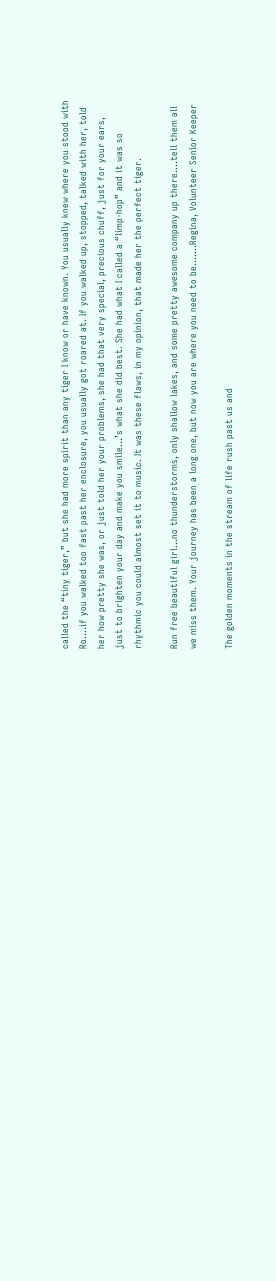called the “tiny tiger,” but she had more spirit than any tiger I know or have known. You usually knew where you stood with Ro….if you walked too fast past her enclosure, you usually got roared at. If you walked up, stopped, talked with her, told her how pretty she was, or just told her your problems, she had that very special, precious chuff, just for your ears, just to brighten your day and make you smile…’s what she did best. She had what I called a “limp-hop” and it was so rhythmic you could almost set it to music. It was these flaws, in my opinion, that made her the perfect tiger.

Run free beautiful girl…no thunderstorms, only shallow lakes, and some pretty awesome company up there….tell them all we miss them. Your journey has been a long one, but now you are where you need to be…….Regina, Volunteer Senior Keeper

The golden moments in the stream of life rush past us and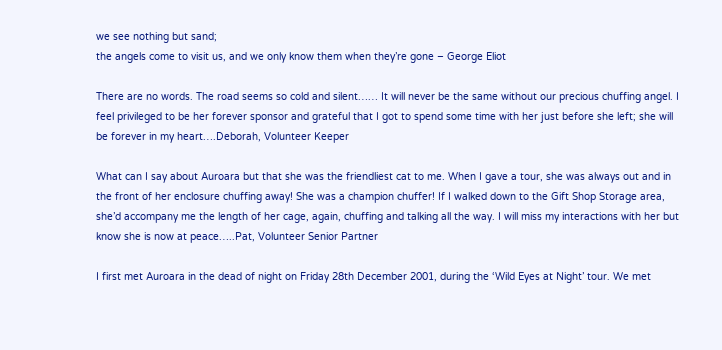we see nothing but sand;
the angels come to visit us, and we only know them when they’re gone – George Eliot

There are no words. The road seems so cold and silent…… It will never be the same without our precious chuffing angel. I feel privileged to be her forever sponsor and grateful that I got to spend some time with her just before she left; she will be forever in my heart….Deborah, Volunteer Keeper

What can I say about Auroara but that she was the friendliest cat to me. When I gave a tour, she was always out and in the front of her enclosure chuffing away! She was a champion chuffer! If I walked down to the Gift Shop Storage area, she’d accompany me the length of her cage, again, chuffing and talking all the way. I will miss my interactions with her but know she is now at peace…..Pat, Volunteer Senior Partner

I first met Auroara in the dead of night on Friday 28th December 2001, during the ‘Wild Eyes at Night’ tour. We met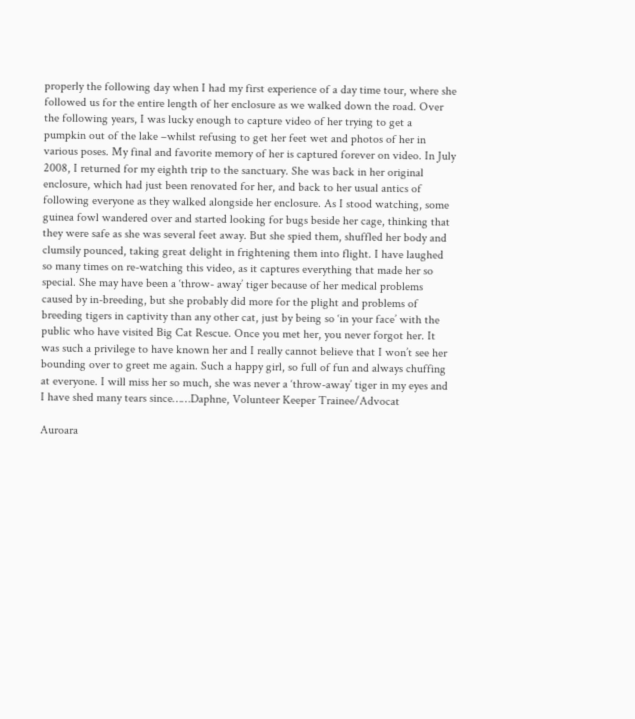properly the following day when I had my first experience of a day time tour, where she followed us for the entire length of her enclosure as we walked down the road. Over the following years, I was lucky enough to capture video of her trying to get a pumpkin out of the lake –whilst refusing to get her feet wet and photos of her in various poses. My final and favorite memory of her is captured forever on video. In July 2008, I returned for my eighth trip to the sanctuary. She was back in her original enclosure, which had just been renovated for her, and back to her usual antics of following everyone as they walked alongside her enclosure. As I stood watching, some guinea fowl wandered over and started looking for bugs beside her cage, thinking that they were safe as she was several feet away. But she spied them, shuffled her body and clumsily pounced, taking great delight in frightening them into flight. I have laughed so many times on re-watching this video, as it captures everything that made her so special. She may have been a ‘throw- away’ tiger because of her medical problems caused by in-breeding, but she probably did more for the plight and problems of breeding tigers in captivity than any other cat, just by being so ‘in your face’ with the public who have visited Big Cat Rescue. Once you met her, you never forgot her. It was such a privilege to have known her and I really cannot believe that I won’t see her bounding over to greet me again. Such a happy girl, so full of fun and always chuffing at everyone. I will miss her so much, she was never a ‘throw-away’ tiger in my eyes and I have shed many tears since……Daphne, Volunteer Keeper Trainee/Advocat

Auroara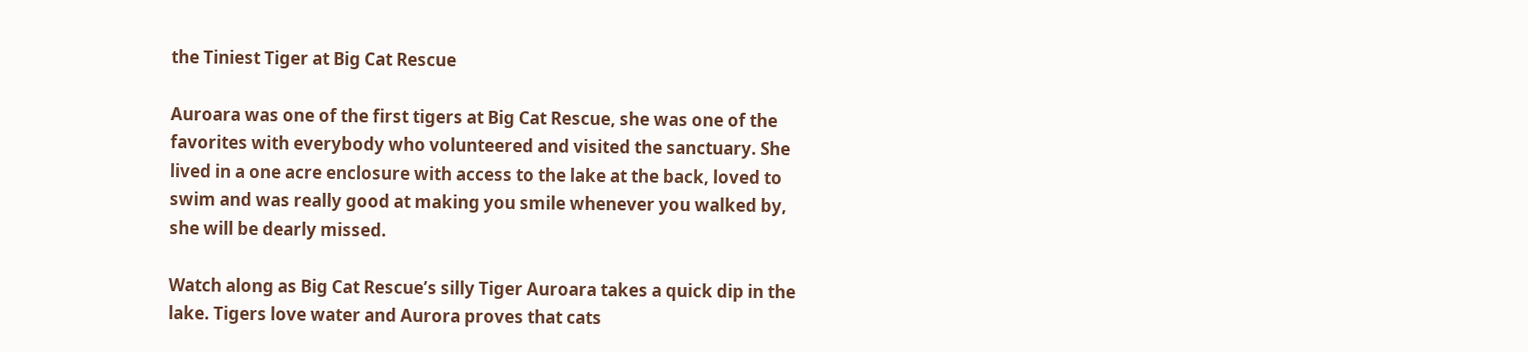the Tiniest Tiger at Big Cat Rescue

Auroara was one of the first tigers at Big Cat Rescue, she was one of the favorites with everybody who volunteered and visited the sanctuary. She lived in a one acre enclosure with access to the lake at the back, loved to swim and was really good at making you smile whenever you walked by, she will be dearly missed.

Watch along as Big Cat Rescue’s silly Tiger Auroara takes a quick dip in the lake. Tigers love water and Aurora proves that cats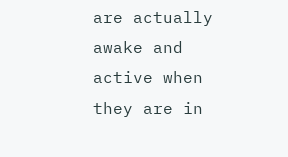are actually awake and active when they are in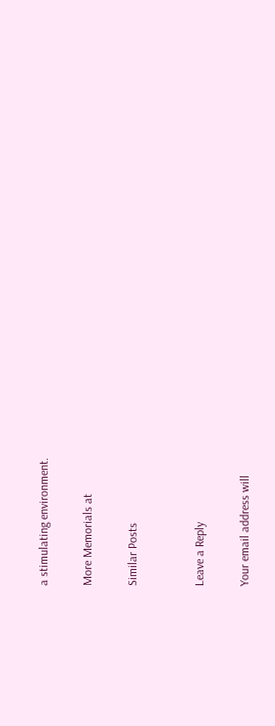a stimulating environment.

More Memorials at

Similar Posts


Leave a Reply

Your email address will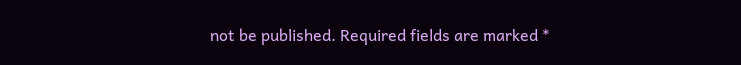not be published. Required fields are marked *